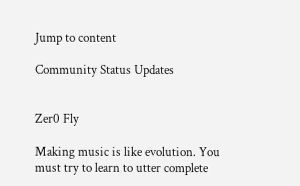Jump to content

Community Status Updates


Zer0 Fly

Making music is like evolution. You must try to learn to utter complete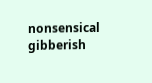nonsensical gibberish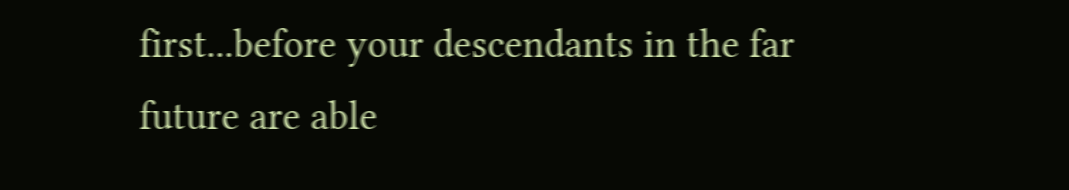first...before your descendants in the far future are able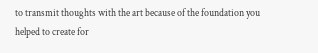to transmit thoughts with the art because of the foundation you helped to create for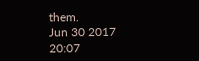them.
Jun 30 2017 20:07